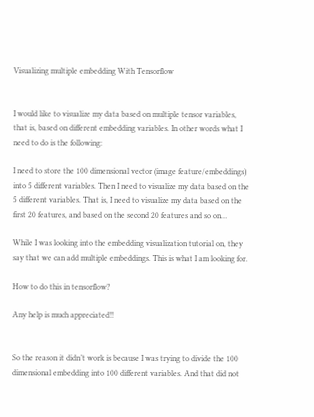Visualizing multiple embedding With Tensorflow


I would like to visualize my data based on multiple tensor variables, that is, based on different embedding variables. In other words what I need to do is the following:

I need to store the 100 dimensional vector (image feature/embeddings) into 5 different variables. Then I need to visualize my data based on the 5 different variables. That is, I need to visualize my data based on the first 20 features, and based on the second 20 features and so on…

While I was looking into the embedding visualization tutorial on, they say that we can add multiple embeddings. This is what I am looking for.

How to do this in tensorflow?

Any help is much appreciated!!


So the reason it didn’t work is because I was trying to divide the 100 dimensional embedding into 100 different variables. And that did not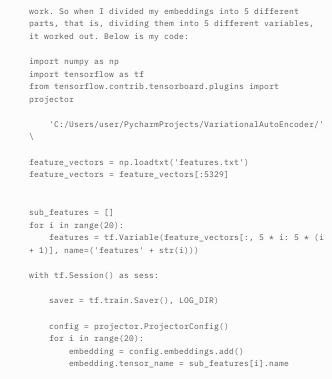work. So when I divided my embeddings into 5 different parts, that is, dividing them into 5 different variables, it worked out. Below is my code:

import numpy as np
import tensorflow as tf
from tensorflow.contrib.tensorboard.plugins import projector

    'C:/Users/user/PycharmProjects/VariationalAutoEncoder/' \

feature_vectors = np.loadtxt('features.txt')
feature_vectors = feature_vectors[:5329]


sub_features = []
for i in range(20):
    features = tf.Variable(feature_vectors[:, 5 * i: 5 * (i + 1)], name=('features' + str(i)))

with tf.Session() as sess:

    saver = tf.train.Saver(), LOG_DIR)

    config = projector.ProjectorConfig()
    for i in range(20):
        embedding = config.embeddings.add()
        embedding.tensor_name = sub_features[i].name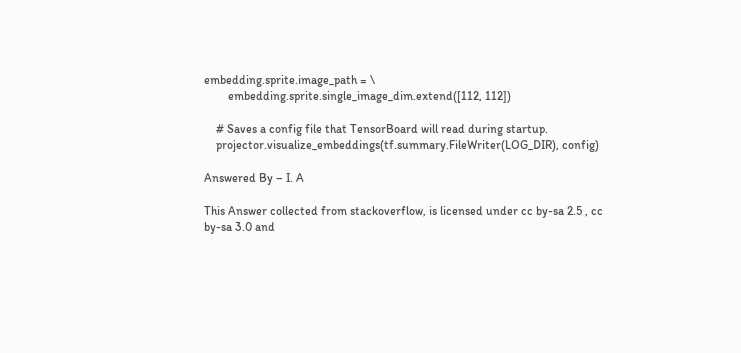embedding.sprite.image_path = \
        embedding.sprite.single_image_dim.extend([112, 112])

    # Saves a config file that TensorBoard will read during startup.
    projector.visualize_embeddings(tf.summary.FileWriter(LOG_DIR), config)

Answered By – I. A

This Answer collected from stackoverflow, is licensed under cc by-sa 2.5 , cc by-sa 3.0 and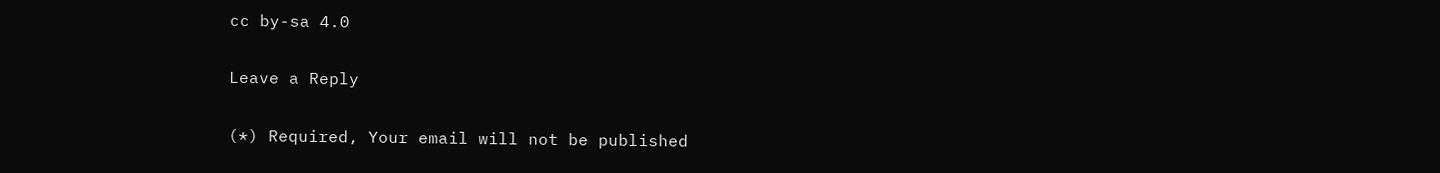cc by-sa 4.0

Leave a Reply

(*) Required, Your email will not be published